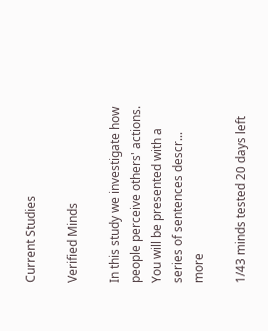Current Studies

Verified Minds

In this study we investigate how people perceive others' actions. You will be presented with a series of sentences descr... more

1/43 minds tested 20 days left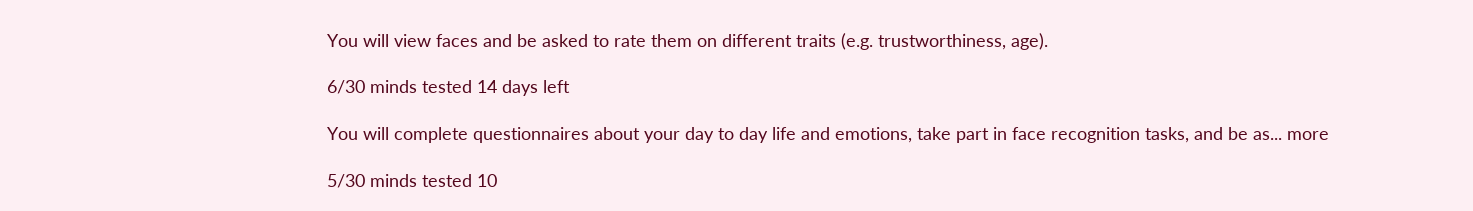You will view faces and be asked to rate them on different traits (e.g. trustworthiness, age).

6/30 minds tested 14 days left

You will complete questionnaires about your day to day life and emotions, take part in face recognition tasks, and be as... more

5/30 minds tested 10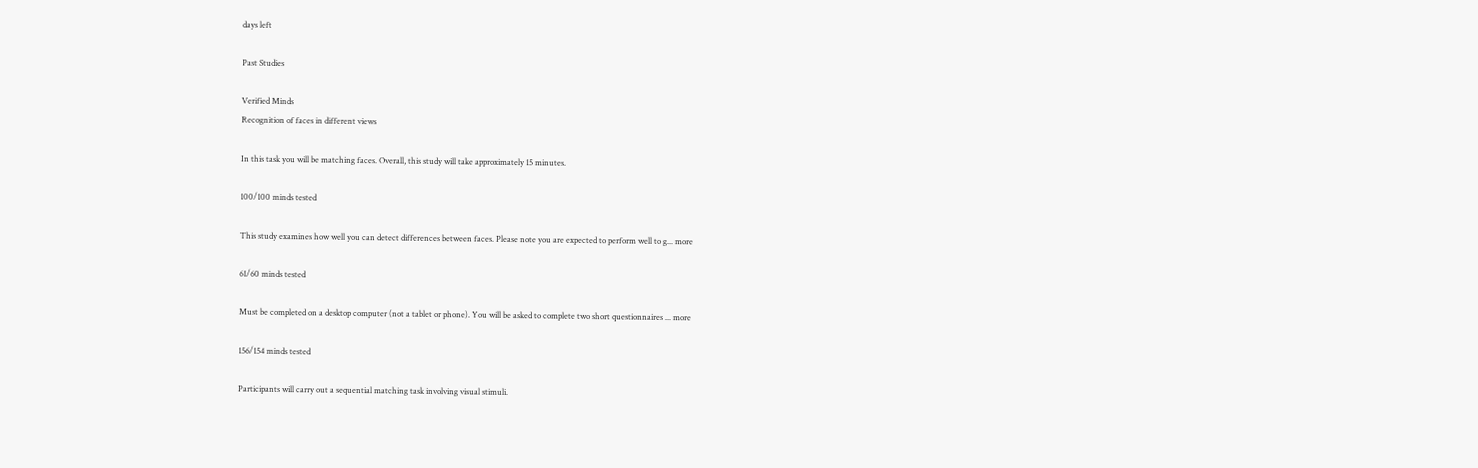days left

Past Studies

Verified Minds
Recognition of faces in different views

In this task you will be matching faces. Overall, this study will take approximately 15 minutes.

100/100 minds tested

This study examines how well you can detect differences between faces. Please note you are expected to perform well to g... more

61/60 minds tested

Must be completed on a desktop computer (not a tablet or phone). You will be asked to complete two short questionnaires ... more

156/154 minds tested

Participants will carry out a sequential matching task involving visual stimuli.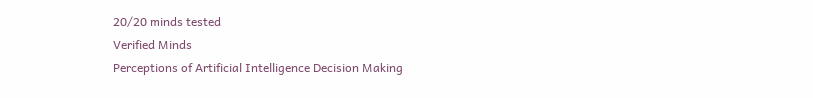20/20 minds tested
Verified Minds
Perceptions of Artificial Intelligence Decision Making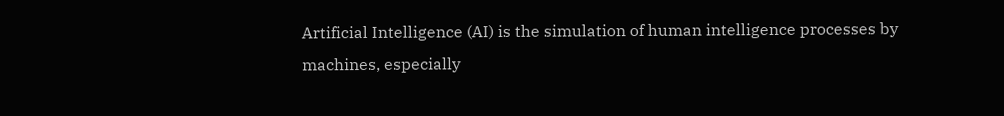Artificial Intelligence (AI) is the simulation of human intelligence processes by machines, especially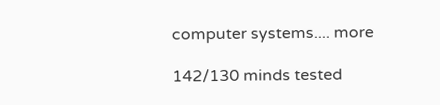computer systems.... more

142/130 minds tested